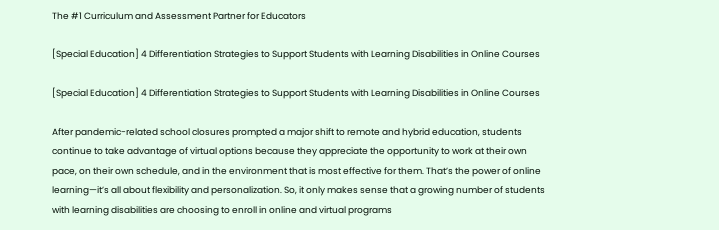The #1 Curriculum and Assessment Partner for Educators

[Special Education] 4 Differentiation Strategies to Support Students with Learning Disabilities in Online Courses

[Special Education] 4 Differentiation Strategies to Support Students with Learning Disabilities in Online Courses

After pandemic-related school closures prompted a major shift to remote and hybrid education, students continue to take advantage of virtual options because they appreciate the opportunity to work at their own pace, on their own schedule, and in the environment that is most effective for them. That’s the power of online learning—it’s all about flexibility and personalization. So, it only makes sense that a growing number of students with learning disabilities are choosing to enroll in online and virtual programs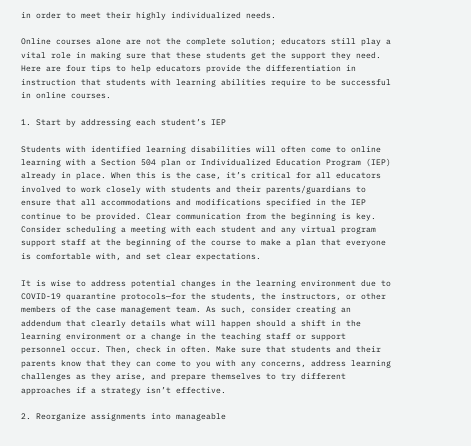in order to meet their highly individualized needs.

Online courses alone are not the complete solution; educators still play a vital role in making sure that these students get the support they need. Here are four tips to help educators provide the differentiation in instruction that students with learning abilities require to be successful in online courses.

1. Start by addressing each student’s IEP

Students with identified learning disabilities will often come to online learning with a Section 504 plan or Individualized Education Program (IEP) already in place. When this is the case, it’s critical for all educators involved to work closely with students and their parents/guardians to ensure that all accommodations and modifications specified in the IEP continue to be provided. Clear communication from the beginning is key. Consider scheduling a meeting with each student and any virtual program support staff at the beginning of the course to make a plan that everyone is comfortable with, and set clear expectations.

It is wise to address potential changes in the learning environment due to COVID-19 quarantine protocols—for the students, the instructors, or other members of the case management team. As such, consider creating an addendum that clearly details what will happen should a shift in the learning environment or a change in the teaching staff or support personnel occur. Then, check in often. Make sure that students and their parents know that they can come to you with any concerns, address learning challenges as they arise, and prepare themselves to try different approaches if a strategy isn’t effective.

2. Reorganize assignments into manageable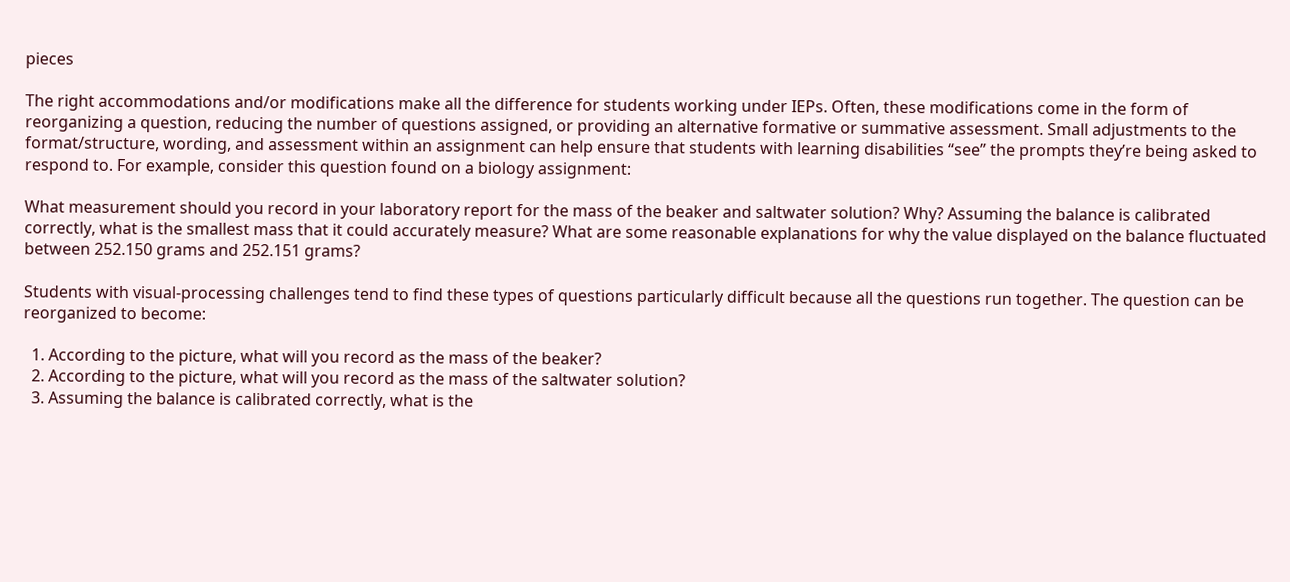pieces

The right accommodations and/or modifications make all the difference for students working under IEPs. Often, these modifications come in the form of reorganizing a question, reducing the number of questions assigned, or providing an alternative formative or summative assessment. Small adjustments to the format/structure, wording, and assessment within an assignment can help ensure that students with learning disabilities “see” the prompts they’re being asked to respond to. For example, consider this question found on a biology assignment:

What measurement should you record in your laboratory report for the mass of the beaker and saltwater solution? Why? Assuming the balance is calibrated correctly, what is the smallest mass that it could accurately measure? What are some reasonable explanations for why the value displayed on the balance fluctuated between 252.150 grams and 252.151 grams?

Students with visual-processing challenges tend to find these types of questions particularly difficult because all the questions run together. The question can be reorganized to become:

  1. According to the picture, what will you record as the mass of the beaker?
  2. According to the picture, what will you record as the mass of the saltwater solution?
  3. Assuming the balance is calibrated correctly, what is the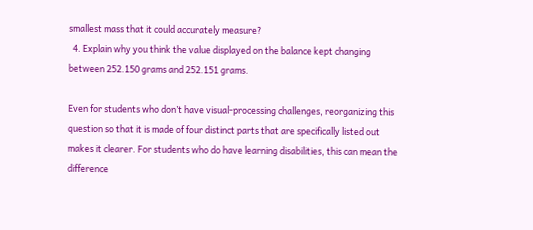smallest mass that it could accurately measure?
  4. Explain why you think the value displayed on the balance kept changing between 252.150 grams and 252.151 grams.

Even for students who don’t have visual-processing challenges, reorganizing this question so that it is made of four distinct parts that are specifically listed out makes it clearer. For students who do have learning disabilities, this can mean the difference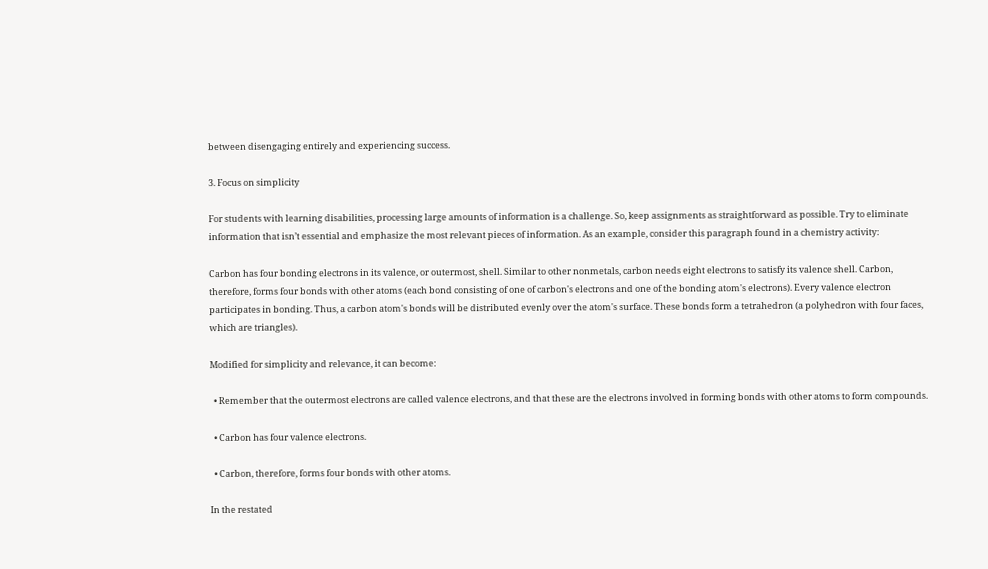between disengaging entirely and experiencing success.

3. Focus on simplicity

For students with learning disabilities, processing large amounts of information is a challenge. So, keep assignments as straightforward as possible. Try to eliminate information that isn’t essential and emphasize the most relevant pieces of information. As an example, consider this paragraph found in a chemistry activity:

Carbon has four bonding electrons in its valence, or outermost, shell. Similar to other nonmetals, carbon needs eight electrons to satisfy its valence shell. Carbon, therefore, forms four bonds with other atoms (each bond consisting of one of carbon's electrons and one of the bonding atom's electrons). Every valence electron participates in bonding. Thus, a carbon atom's bonds will be distributed evenly over the atom's surface. These bonds form a tetrahedron (a polyhedron with four faces, which are triangles).

Modified for simplicity and relevance, it can become:

  • Remember that the outermost electrons are called valence electrons, and that these are the electrons involved in forming bonds with other atoms to form compounds.

  • Carbon has four valence electrons.

  • Carbon, therefore, forms four bonds with other atoms.

In the restated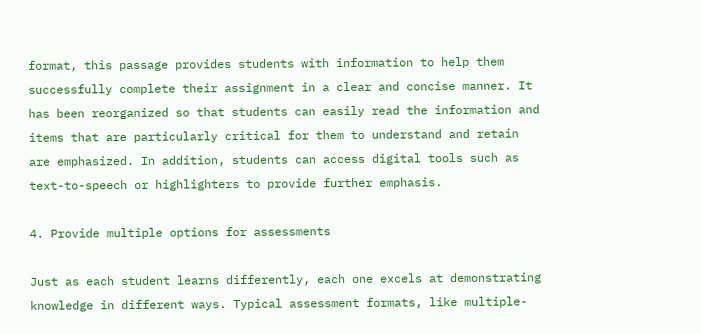format, this passage provides students with information to help them successfully complete their assignment in a clear and concise manner. It has been reorganized so that students can easily read the information and items that are particularly critical for them to understand and retain are emphasized. In addition, students can access digital tools such as text-to-speech or highlighters to provide further emphasis.

4. Provide multiple options for assessments

Just as each student learns differently, each one excels at demonstrating knowledge in different ways. Typical assessment formats, like multiple-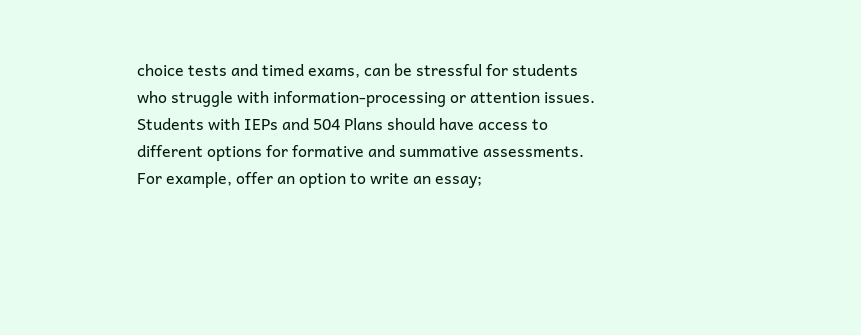choice tests and timed exams, can be stressful for students who struggle with information-processing or attention issues. Students with IEPs and 504 Plans should have access to different options for formative and summative assessments. For example, offer an option to write an essay;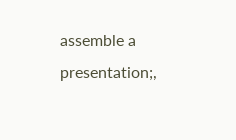assemble a presentation;,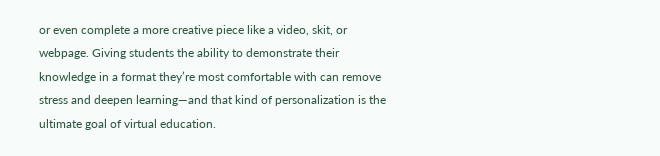or even complete a more creative piece like a video, skit, or webpage. Giving students the ability to demonstrate their knowledge in a format they’re most comfortable with can remove stress and deepen learning—and that kind of personalization is the ultimate goal of virtual education.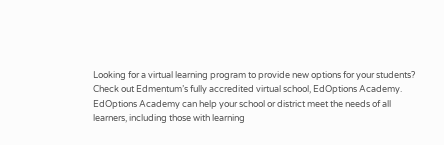Looking for a virtual learning program to provide new options for your students? Check out Edmentum’s fully accredited virtual school, EdOptions Academy. EdOptions Academy can help your school or district meet the needs of all learners, including those with learning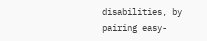disabilities, by pairing easy-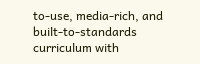to-use, media-rich, and built-to-standards curriculum with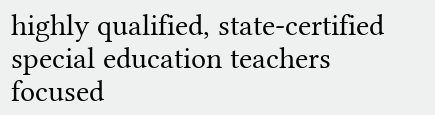highly qualified, state-certified special education teachers focused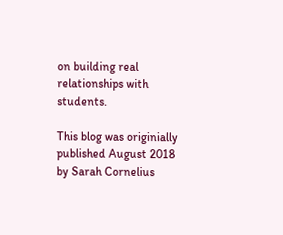on building real relationships with students.

This blog was originially published August 2018 by Sarah Cornelius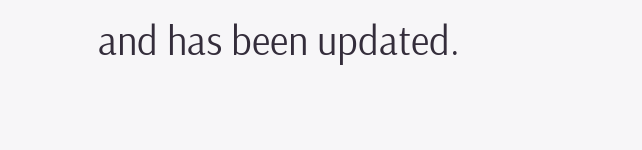and has been updated.